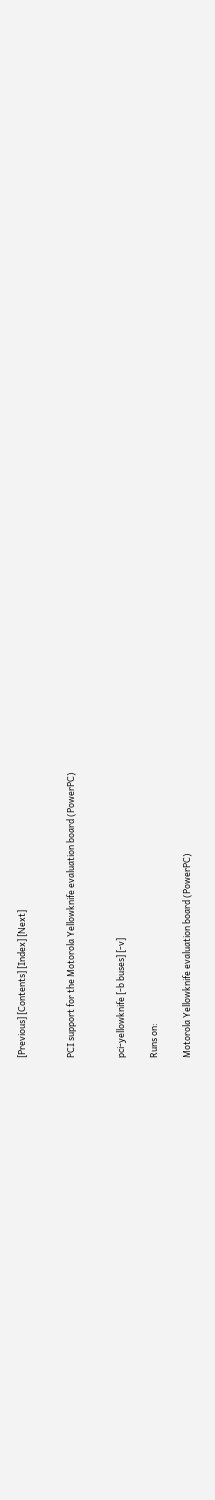[Previous] [Contents] [Index] [Next]


PCI support for the Motorola Yellowknife evaluation board (PowerPC)


pci-yellowknife [-b buses] [-v]

Runs on:

Motorola Yellowknife evaluation board (PowerPC)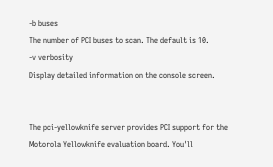-b buses
The number of PCI buses to scan. The default is 10.
-v verbosity
Display detailed information on the console screen.


The pci-yellowknife server provides PCI support for the Motorola Yellowknife evaluation board. You'll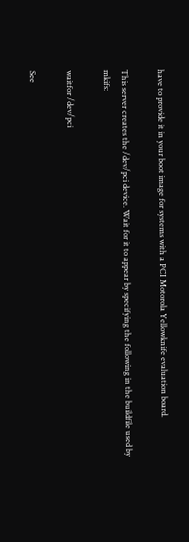have to provide it in your boot image for systems with a PCI Motorola Yellowknife evaluation board.

This server creates the /dev/pci device. Wait for it to appear by specifying the following in the buildfile used by mkifs:

waitfor /dev/pci

See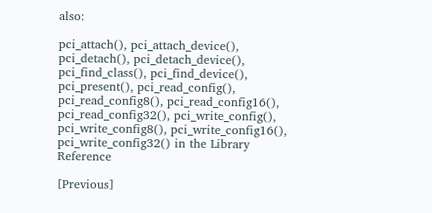also:

pci_attach(), pci_attach_device(), pci_detach(), pci_detach_device(), pci_find_class(), pci_find_device(), pci_present(), pci_read_config(), pci_read_config8(), pci_read_config16(), pci_read_config32(), pci_write_config(), pci_write_config8(), pci_write_config16(), pci_write_config32() in the Library Reference

[Previous]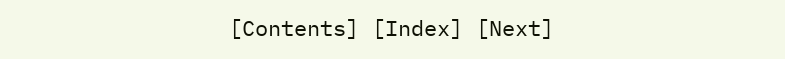[Contents] [Index] [Next]